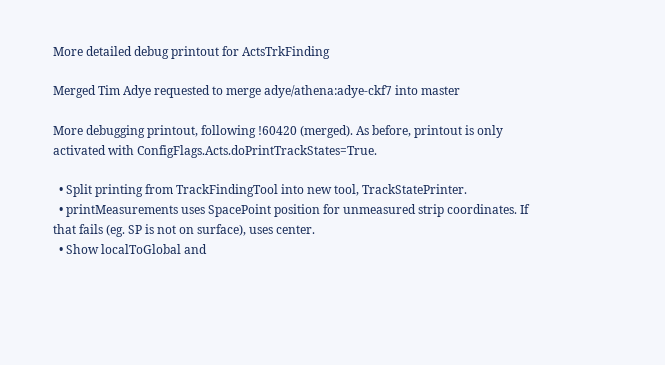More detailed debug printout for ActsTrkFinding

Merged Tim Adye requested to merge adye/athena:adye-ckf7 into master

More debugging printout, following !60420 (merged). As before, printout is only activated with ConfigFlags.Acts.doPrintTrackStates=True.

  • Split printing from TrackFindingTool into new tool, TrackStatePrinter.
  • printMeasurements uses SpacePoint position for unmeasured strip coordinates. If that fails (eg. SP is not on surface), uses center.
  • Show localToGlobal and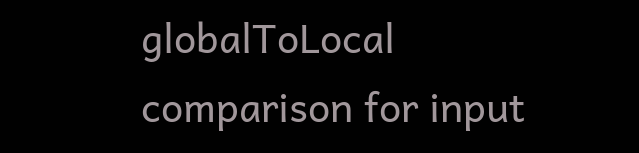globalToLocal comparison for input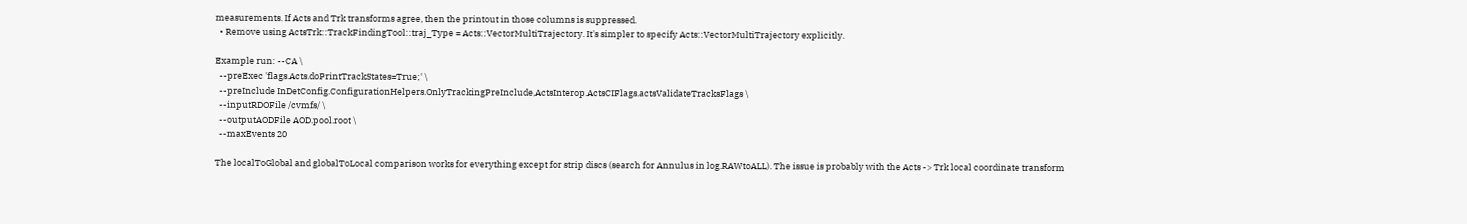measurements. If Acts and Trk transforms agree, then the printout in those columns is suppressed.
  • Remove using ActsTrk::TrackFindingTool::traj_Type = Acts::VectorMultiTrajectory. It's simpler to specify Acts::VectorMultiTrajectory explicitly.

Example run: --CA \
  --preExec 'flags.Acts.doPrintTrackStates=True;' \
  --preInclude InDetConfig.ConfigurationHelpers.OnlyTrackingPreInclude,ActsInterop.ActsCIFlags.actsValidateTracksFlags \
  --inputRDOFile /cvmfs/ \
  --outputAODFile AOD.pool.root \
  --maxEvents 20

The localToGlobal and globalToLocal comparison works for everything except for strip discs (search for Annulus in log.RAWtoALL). The issue is probably with the Acts -> Trk local coordinate transform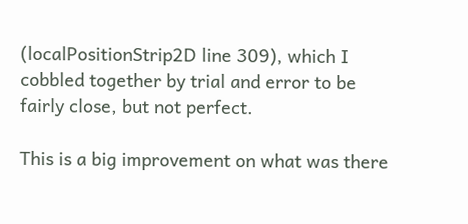(localPositionStrip2D line 309), which I cobbled together by trial and error to be fairly close, but not perfect.

This is a big improvement on what was there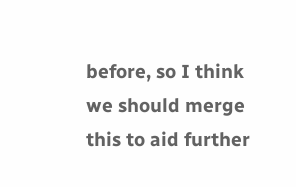before, so I think we should merge this to aid further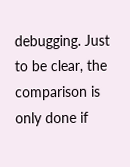debugging. Just to be clear, the comparison is only done if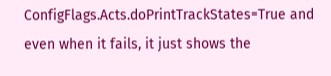ConfigFlags.Acts.doPrintTrackStates=True and even when it fails, it just shows the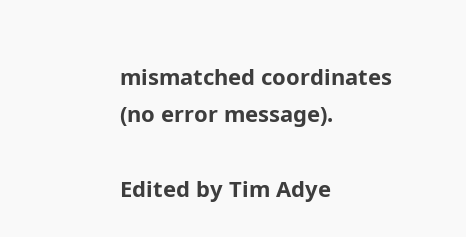mismatched coordinates (no error message).

Edited by Tim Adye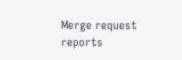Merge request reports